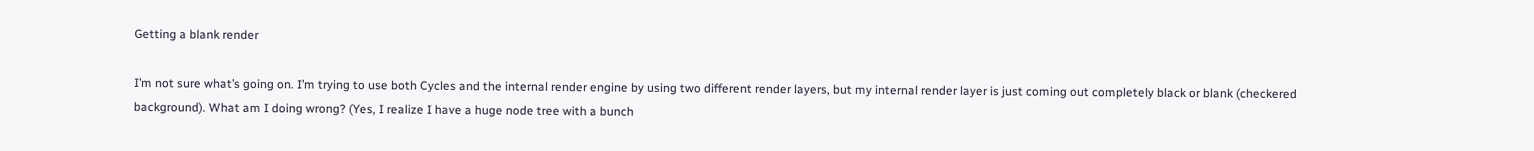Getting a blank render

I’m not sure what’s going on. I’m trying to use both Cycles and the internal render engine by using two different render layers, but my internal render layer is just coming out completely black or blank (checkered background). What am I doing wrong? (Yes, I realize I have a huge node tree with a bunch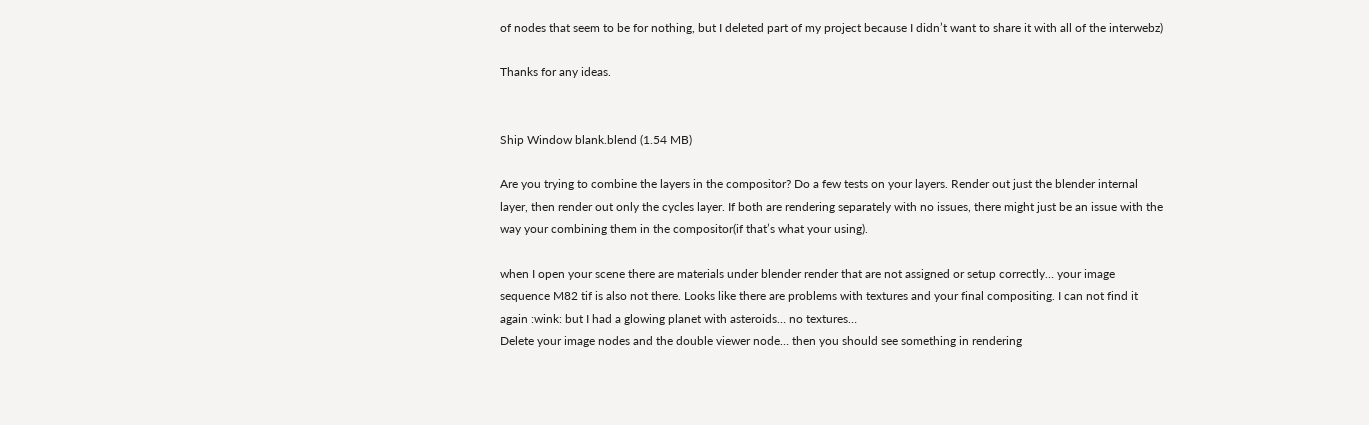of nodes that seem to be for nothing, but I deleted part of my project because I didn’t want to share it with all of the interwebz)

Thanks for any ideas.


Ship Window blank.blend (1.54 MB)

Are you trying to combine the layers in the compositor? Do a few tests on your layers. Render out just the blender internal layer, then render out only the cycles layer. If both are rendering separately with no issues, there might just be an issue with the way your combining them in the compositor(if that’s what your using).

when I open your scene there are materials under blender render that are not assigned or setup correctly… your image sequence M82 tif is also not there. Looks like there are problems with textures and your final compositing. I can not find it again :wink: but I had a glowing planet with asteroids… no textures…
Delete your image nodes and the double viewer node… then you should see something in rendering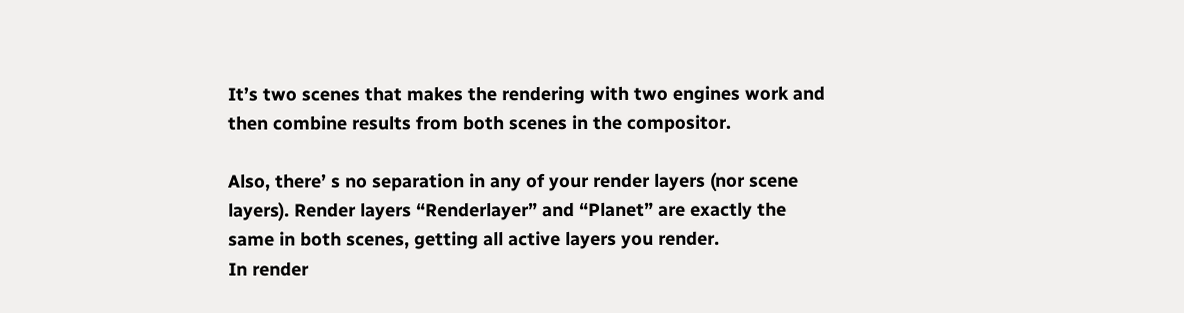It’s two scenes that makes the rendering with two engines work and then combine results from both scenes in the compositor.

Also, there’ s no separation in any of your render layers (nor scene layers). Render layers “Renderlayer” and “Planet” are exactly the same in both scenes, getting all active layers you render.
In render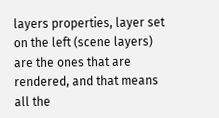layers properties, layer set on the left (scene layers) are the ones that are rendered, and that means all the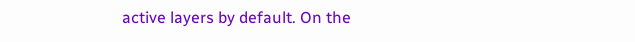active layers by default. On the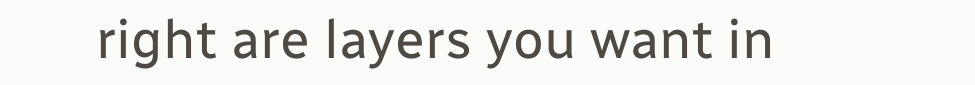right are layers you want in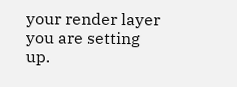your render layer you are setting up.